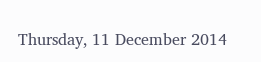Thursday, 11 December 2014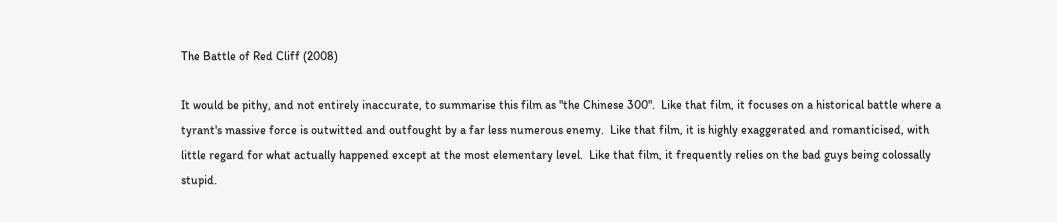The Battle of Red Cliff (2008)

It would be pithy, and not entirely inaccurate, to summarise this film as "the Chinese 300".  Like that film, it focuses on a historical battle where a tyrant's massive force is outwitted and outfought by a far less numerous enemy.  Like that film, it is highly exaggerated and romanticised, with little regard for what actually happened except at the most elementary level.  Like that film, it frequently relies on the bad guys being colossally stupid.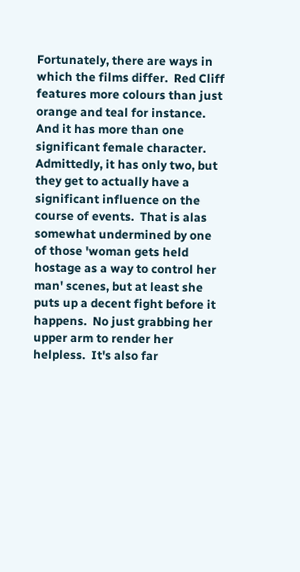Fortunately, there are ways in which the films differ.  Red Cliff features more colours than just orange and teal for instance.  And it has more than one significant female character. Admittedly, it has only two, but they get to actually have a significant influence on the course of events.  That is alas somewhat undermined by one of those 'woman gets held hostage as a way to control her man' scenes, but at least she puts up a decent fight before it happens.  No just grabbing her upper arm to render her helpless.  It's also far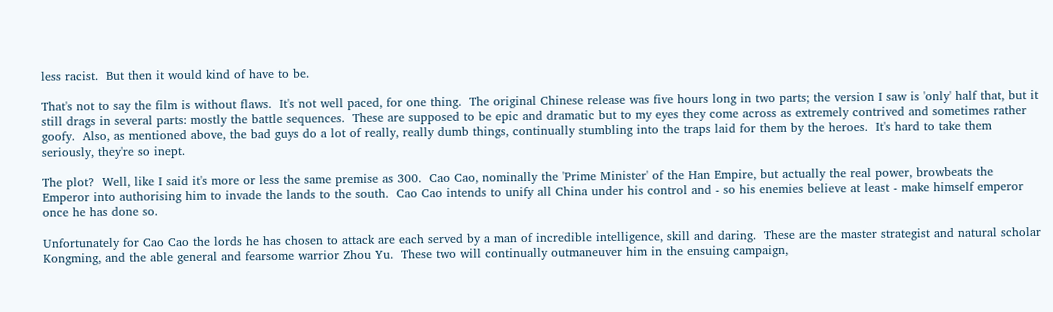less racist.  But then it would kind of have to be.

That's not to say the film is without flaws.  It's not well paced, for one thing.  The original Chinese release was five hours long in two parts; the version I saw is 'only' half that, but it still drags in several parts: mostly the battle sequences.  These are supposed to be epic and dramatic but to my eyes they come across as extremely contrived and sometimes rather goofy.  Also, as mentioned above, the bad guys do a lot of really, really dumb things, continually stumbling into the traps laid for them by the heroes.  It's hard to take them seriously, they're so inept.

The plot?  Well, like I said it's more or less the same premise as 300.  Cao Cao, nominally the 'Prime Minister' of the Han Empire, but actually the real power, browbeats the Emperor into authorising him to invade the lands to the south.  Cao Cao intends to unify all China under his control and - so his enemies believe at least - make himself emperor once he has done so.

Unfortunately for Cao Cao the lords he has chosen to attack are each served by a man of incredible intelligence, skill and daring.  These are the master strategist and natural scholar Kongming, and the able general and fearsome warrior Zhou Yu.  These two will continually outmaneuver him in the ensuing campaign,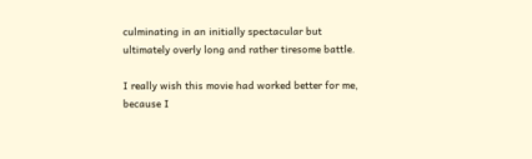culminating in an initially spectacular but ultimately overly long and rather tiresome battle.

I really wish this movie had worked better for me, because I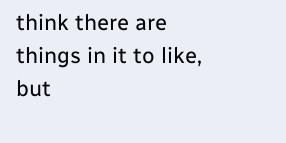think there are things in it to like, but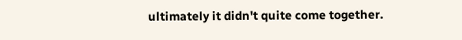ultimately it didn't quite come together.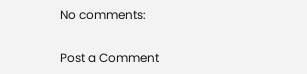No comments:

Post a Comment